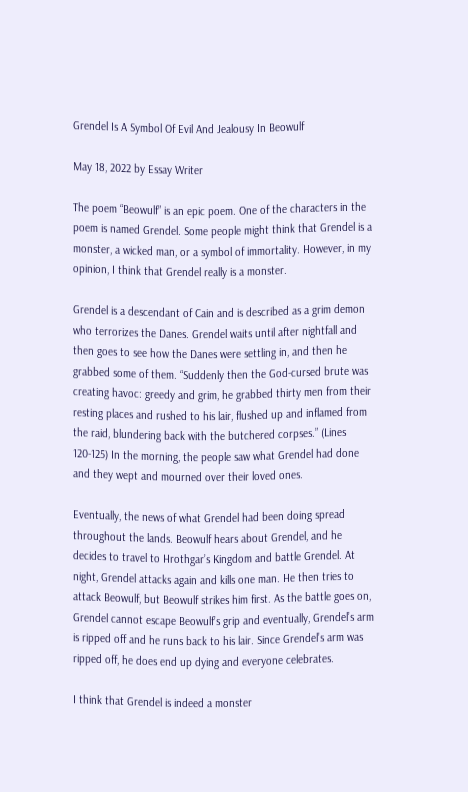Grendel Is A Symbol Of Evil And Jealousy In Beowulf

May 18, 2022 by Essay Writer

The poem “Beowulf” is an epic poem. One of the characters in the poem is named Grendel. Some people might think that Grendel is a monster, a wicked man, or a symbol of immortality. However, in my opinion, I think that Grendel really is a monster.

Grendel is a descendant of Cain and is described as a grim demon who terrorizes the Danes. Grendel waits until after nightfall and then goes to see how the Danes were settling in, and then he grabbed some of them. “Suddenly then the God-cursed brute was creating havoc: greedy and grim, he grabbed thirty men from their resting places and rushed to his lair, flushed up and inflamed from the raid, blundering back with the butchered corpses.” (Lines 120-125) In the morning, the people saw what Grendel had done and they wept and mourned over their loved ones.

Eventually, the news of what Grendel had been doing spread throughout the lands. Beowulf hears about Grendel, and he decides to travel to Hrothgar’s Kingdom and battle Grendel. At night, Grendel attacks again and kills one man. He then tries to attack Beowulf, but Beowulf strikes him first. As the battle goes on, Grendel cannot escape Beowulf’s grip and eventually, Grendel’s arm is ripped off and he runs back to his lair. Since Grendel’s arm was ripped off, he does end up dying and everyone celebrates.

I think that Grendel is indeed a monster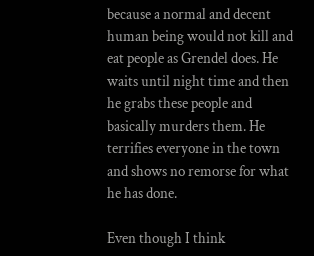because a normal and decent human being would not kill and eat people as Grendel does. He waits until night time and then he grabs these people and basically murders them. He terrifies everyone in the town and shows no remorse for what he has done.

Even though I think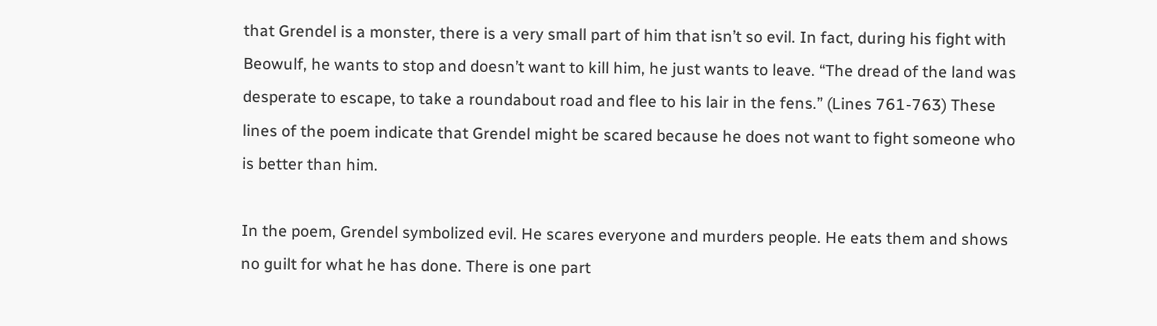that Grendel is a monster, there is a very small part of him that isn’t so evil. In fact, during his fight with Beowulf, he wants to stop and doesn’t want to kill him, he just wants to leave. “The dread of the land was desperate to escape, to take a roundabout road and flee to his lair in the fens.” (Lines 761-763) These lines of the poem indicate that Grendel might be scared because he does not want to fight someone who is better than him.

In the poem, Grendel symbolized evil. He scares everyone and murders people. He eats them and shows no guilt for what he has done. There is one part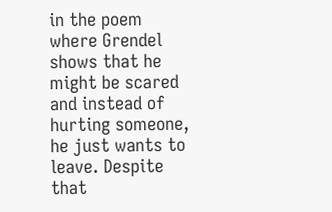in the poem where Grendel shows that he might be scared and instead of hurting someone, he just wants to leave. Despite that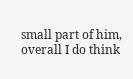small part of him, overall I do think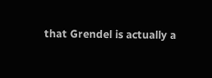that Grendel is actually a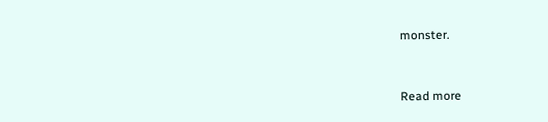monster.


Read more